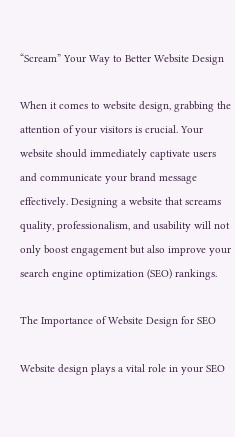“Scream” Your Way to Better Website Design

When it comes to website design, grabbing the attention of your visitors is crucial. Your website should immediately captivate users and communicate your brand message effectively. Designing a website that screams quality, professionalism, and usability will not only boost engagement but also improve your search engine optimization (SEO) rankings.

The Importance of Website Design for SEO

Website design plays a vital role in your SEO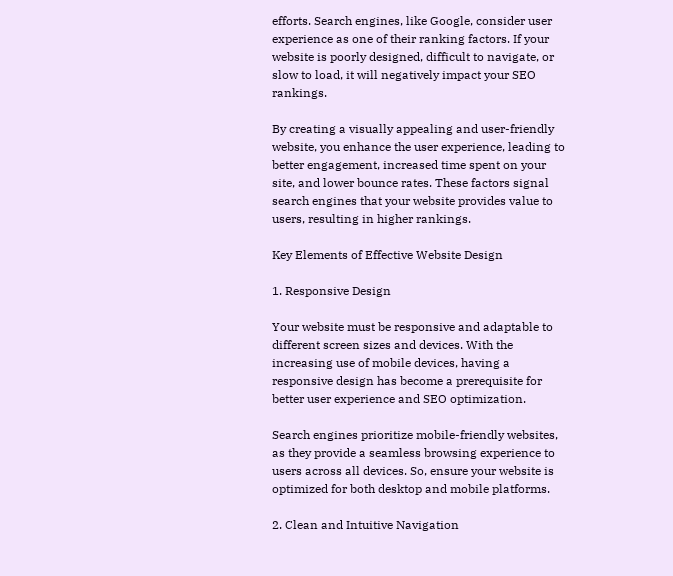efforts. Search engines, like Google, consider user experience as one of their ranking factors. If your website is poorly designed, difficult to navigate, or slow to load, it will negatively impact your SEO rankings.

By creating a visually appealing and user-friendly website, you enhance the user experience, leading to better engagement, increased time spent on your site, and lower bounce rates. These factors signal search engines that your website provides value to users, resulting in higher rankings.

Key Elements of Effective Website Design

1. Responsive Design

Your website must be responsive and adaptable to different screen sizes and devices. With the increasing use of mobile devices, having a responsive design has become a prerequisite for better user experience and SEO optimization.

Search engines prioritize mobile-friendly websites, as they provide a seamless browsing experience to users across all devices. So, ensure your website is optimized for both desktop and mobile platforms.

2. Clean and Intuitive Navigation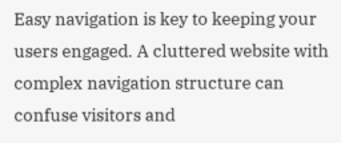Easy navigation is key to keeping your users engaged. A cluttered website with complex navigation structure can confuse visitors and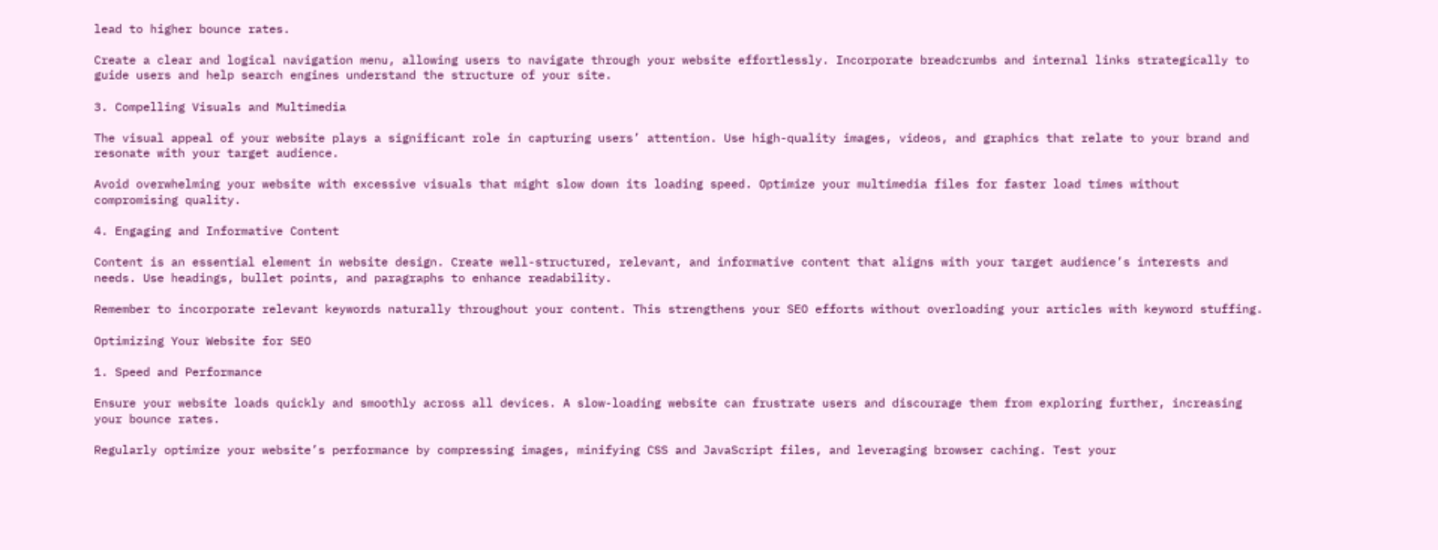lead to higher bounce rates.

Create a clear and logical navigation menu, allowing users to navigate through your website effortlessly. Incorporate breadcrumbs and internal links strategically to guide users and help search engines understand the structure of your site.

3. Compelling Visuals and Multimedia

The visual appeal of your website plays a significant role in capturing users’ attention. Use high-quality images, videos, and graphics that relate to your brand and resonate with your target audience.

Avoid overwhelming your website with excessive visuals that might slow down its loading speed. Optimize your multimedia files for faster load times without compromising quality.

4. Engaging and Informative Content

Content is an essential element in website design. Create well-structured, relevant, and informative content that aligns with your target audience’s interests and needs. Use headings, bullet points, and paragraphs to enhance readability.

Remember to incorporate relevant keywords naturally throughout your content. This strengthens your SEO efforts without overloading your articles with keyword stuffing.

Optimizing Your Website for SEO

1. Speed and Performance

Ensure your website loads quickly and smoothly across all devices. A slow-loading website can frustrate users and discourage them from exploring further, increasing your bounce rates.

Regularly optimize your website’s performance by compressing images, minifying CSS and JavaScript files, and leveraging browser caching. Test your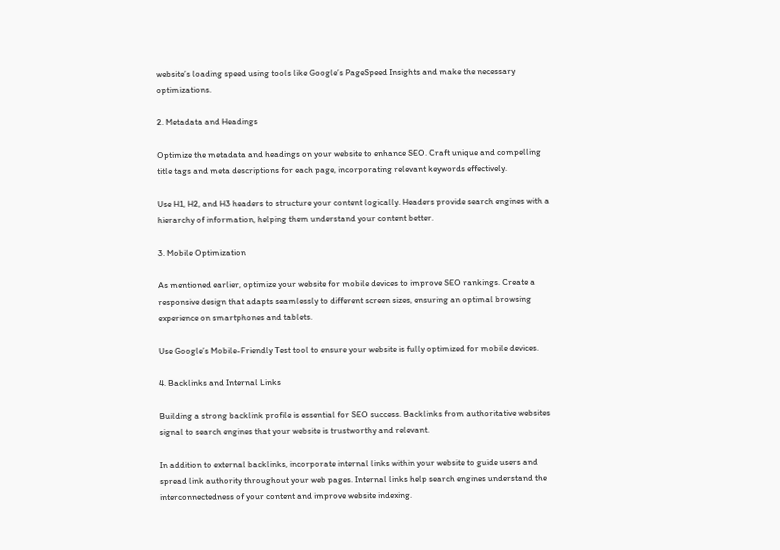website’s loading speed using tools like Google’s PageSpeed Insights and make the necessary optimizations.

2. Metadata and Headings

Optimize the metadata and headings on your website to enhance SEO. Craft unique and compelling title tags and meta descriptions for each page, incorporating relevant keywords effectively.

Use H1, H2, and H3 headers to structure your content logically. Headers provide search engines with a hierarchy of information, helping them understand your content better.

3. Mobile Optimization

As mentioned earlier, optimize your website for mobile devices to improve SEO rankings. Create a responsive design that adapts seamlessly to different screen sizes, ensuring an optimal browsing experience on smartphones and tablets.

Use Google’s Mobile-Friendly Test tool to ensure your website is fully optimized for mobile devices.

4. Backlinks and Internal Links

Building a strong backlink profile is essential for SEO success. Backlinks from authoritative websites signal to search engines that your website is trustworthy and relevant.

In addition to external backlinks, incorporate internal links within your website to guide users and spread link authority throughout your web pages. Internal links help search engines understand the interconnectedness of your content and improve website indexing.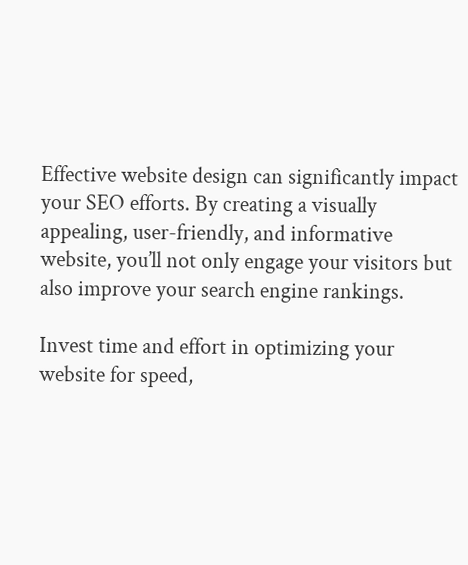Effective website design can significantly impact your SEO efforts. By creating a visually appealing, user-friendly, and informative website, you’ll not only engage your visitors but also improve your search engine rankings.

Invest time and effort in optimizing your website for speed,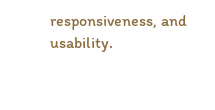responsiveness, and usability.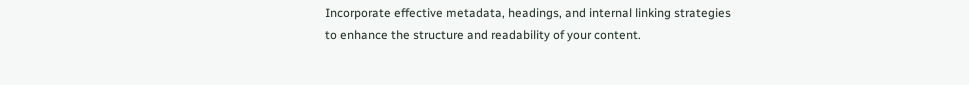Incorporate effective metadata, headings, and internal linking strategies to enhance the structure and readability of your content.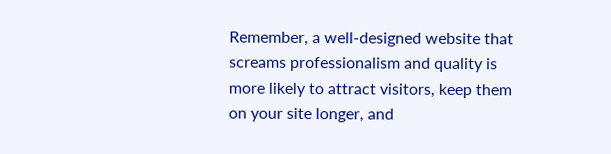Remember, a well-designed website that screams professionalism and quality is more likely to attract visitors, keep them on your site longer, and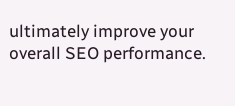ultimately improve your overall SEO performance.